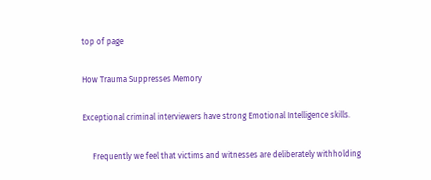top of page

How Trauma Suppresses Memory

Exceptional criminal interviewers have strong Emotional Intelligence skills.

     Frequently we feel that victims and witnesses are deliberately withholding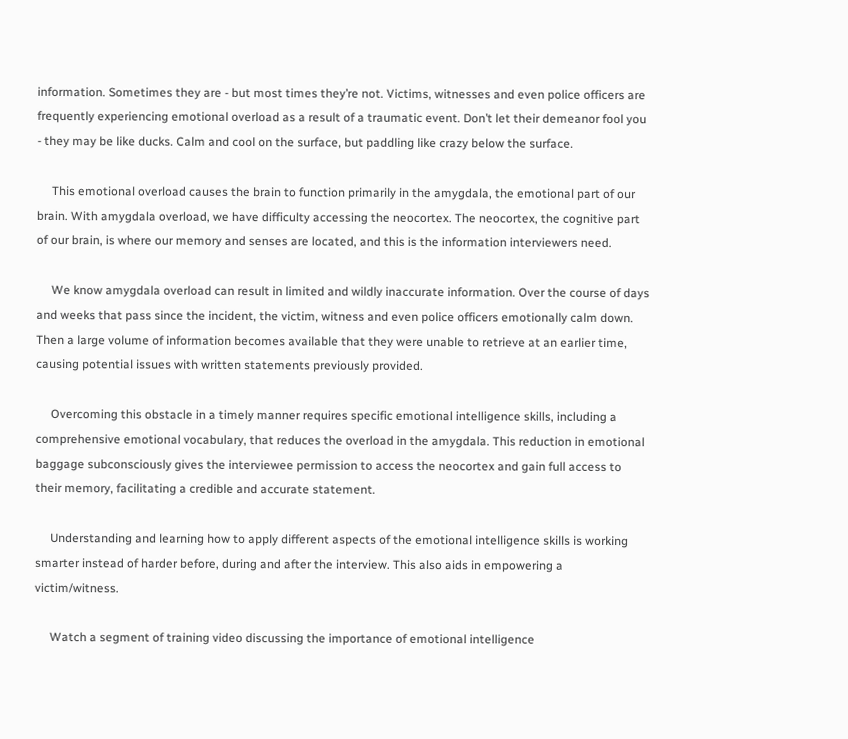information. Sometimes they are - but most times they’re not. Victims, witnesses and even police officers are frequently experiencing emotional overload as a result of a traumatic event. Don’t let their demeanor fool you - they may be like ducks. Calm and cool on the surface, but paddling like crazy below the surface.

     This emotional overload causes the brain to function primarily in the amygdala, the emotional part of our brain. With amygdala overload, we have difficulty accessing the neocortex. The neocortex, the cognitive part of our brain, is where our memory and senses are located, and this is the information interviewers need.

     We know amygdala overload can result in limited and wildly inaccurate information. Over the course of days and weeks that pass since the incident, the victim, witness and even police officers emotionally calm down.  Then a large volume of information becomes available that they were unable to retrieve at an earlier time, causing potential issues with written statements previously provided.

     Overcoming this obstacle in a timely manner requires specific emotional intelligence skills, including a comprehensive emotional vocabulary, that reduces the overload in the amygdala. This reduction in emotional baggage subconsciously gives the interviewee permission to access the neocortex and gain full access to their memory, facilitating a credible and accurate statement.

     Understanding and learning how to apply different aspects of the emotional intelligence skills is working smarter instead of harder before, during and after the interview. This also aids in empowering a victim/witness.

     Watch a segment of training video discussing the importance of emotional intelligence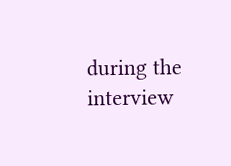during the interview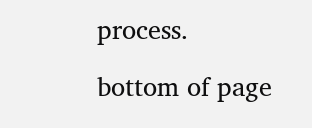process.

bottom of page